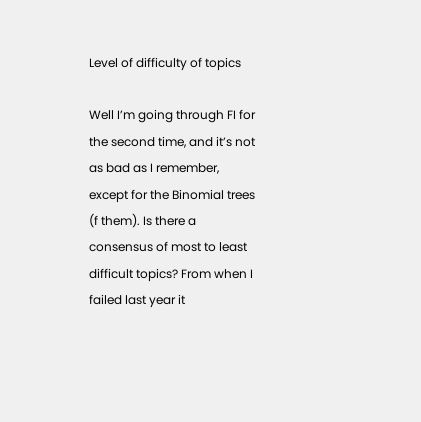Level of difficulty of topics

Well I’m going through FI for the second time, and it’s not as bad as I remember, except for the Binomial trees (f them). Is there a consensus of most to least difficult topics? From when I failed last year it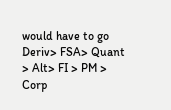would have to go Deriv> FSA> Quant > Alt> FI > PM > Corp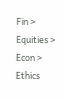Fin > Equities > Econ > Ethics